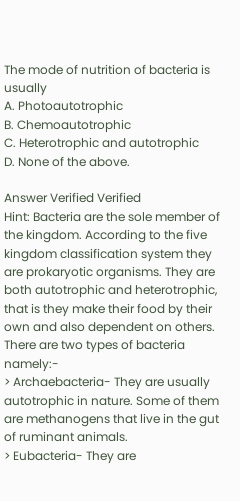The mode of nutrition of bacteria is usually
A. Photoautotrophic
B. Chemoautotrophic
C. Heterotrophic and autotrophic
D. None of the above.

Answer Verified Verified
Hint: Bacteria are the sole member of the kingdom. According to the five kingdom classification system they are prokaryotic organisms. They are both autotrophic and heterotrophic, that is they make their food by their own and also dependent on others. There are two types of bacteria namely:-
> Archaebacteria- They are usually autotrophic in nature. Some of them are methanogens that live in the gut of ruminant animals.
> Eubacteria- They are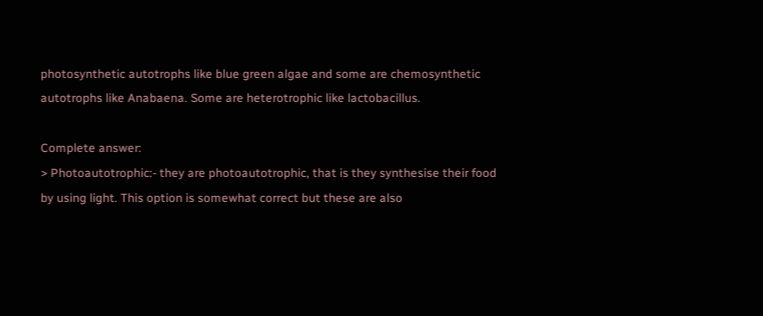photosynthetic autotrophs like blue green algae and some are chemosynthetic autotrophs like Anabaena. Some are heterotrophic like lactobacillus.

Complete answer:
> Photoautotrophic:- they are photoautotrophic, that is they synthesise their food by using light. This option is somewhat correct but these are also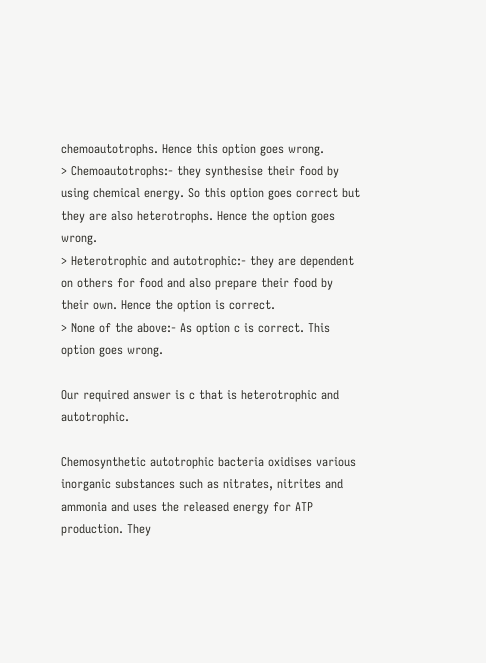chemoautotrophs. Hence this option goes wrong.
> Chemoautotrophs:- they synthesise their food by using chemical energy. So this option goes correct but they are also heterotrophs. Hence the option goes wrong.
> Heterotrophic and autotrophic:- they are dependent on others for food and also prepare their food by their own. Hence the option is correct.
> None of the above:- As option c is correct. This option goes wrong.

Our required answer is c that is heterotrophic and autotrophic.

Chemosynthetic autotrophic bacteria oxidises various inorganic substances such as nitrates, nitrites and ammonia and uses the released energy for ATP production. They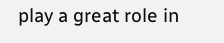play a great role in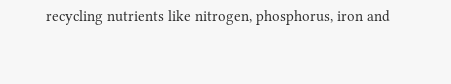recycling nutrients like nitrogen, phosphorus, iron and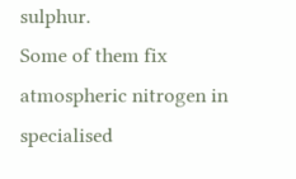sulphur.
Some of them fix atmospheric nitrogen in specialised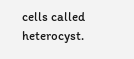cells called heterocyst.